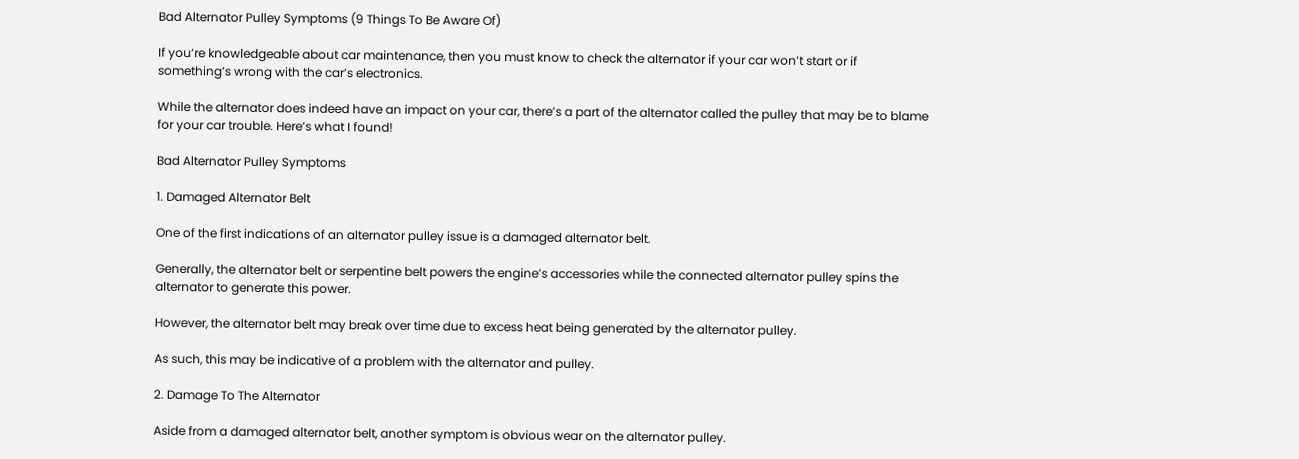Bad Alternator Pulley Symptoms (9 Things To Be Aware Of)

If you’re knowledgeable about car maintenance, then you must know to check the alternator if your car won’t start or if something’s wrong with the car’s electronics.

While the alternator does indeed have an impact on your car, there’s a part of the alternator called the pulley that may be to blame for your car trouble. Here’s what I found!

Bad Alternator Pulley Symptoms

1. Damaged Alternator Belt

One of the first indications of an alternator pulley issue is a damaged alternator belt.

Generally, the alternator belt or serpentine belt powers the engine’s accessories while the connected alternator pulley spins the alternator to generate this power.

However, the alternator belt may break over time due to excess heat being generated by the alternator pulley.

As such, this may be indicative of a problem with the alternator and pulley.

2. Damage To The Alternator

Aside from a damaged alternator belt, another symptom is obvious wear on the alternator pulley.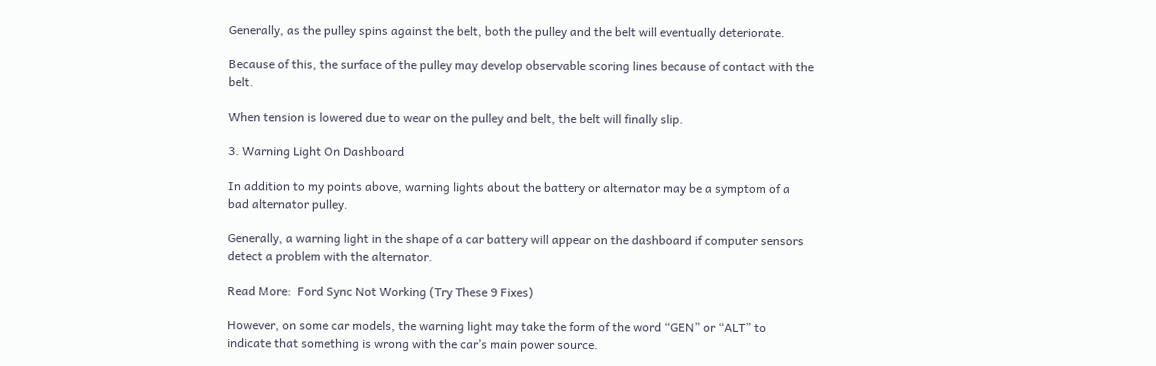Generally, as the pulley spins against the belt, both the pulley and the belt will eventually deteriorate.

Because of this, the surface of the pulley may develop observable scoring lines because of contact with the belt.

When tension is lowered due to wear on the pulley and belt, the belt will finally slip.

3. Warning Light On Dashboard

In addition to my points above, warning lights about the battery or alternator may be a symptom of a bad alternator pulley.

Generally, a warning light in the shape of a car battery will appear on the dashboard if computer sensors detect a problem with the alternator.

Read More:  Ford Sync Not Working (Try These 9 Fixes)

However, on some car models, the warning light may take the form of the word “GEN” or “ALT” to indicate that something is wrong with the car’s main power source.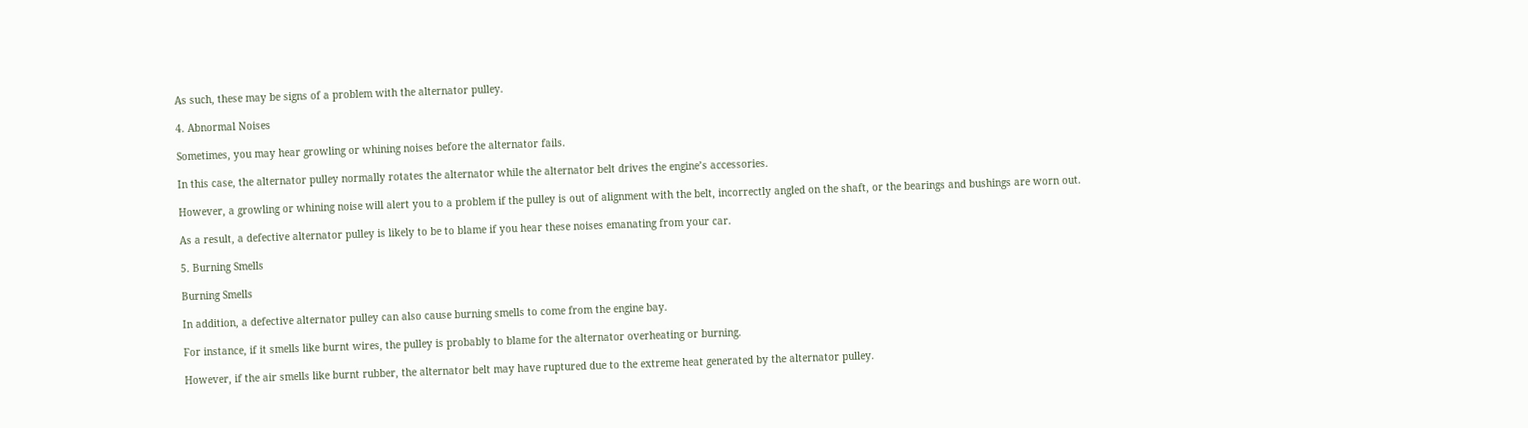As such, these may be signs of a problem with the alternator pulley.

4. Abnormal Noises

Sometimes, you may hear growling or whining noises before the alternator fails.

In this case, the alternator pulley normally rotates the alternator while the alternator belt drives the engine’s accessories.

However, a growling or whining noise will alert you to a problem if the pulley is out of alignment with the belt, incorrectly angled on the shaft, or the bearings and bushings are worn out.

As a result, a defective alternator pulley is likely to be to blame if you hear these noises emanating from your car.

5. Burning Smells

Burning Smells

In addition, a defective alternator pulley can also cause burning smells to come from the engine bay.

For instance, if it smells like burnt wires, the pulley is probably to blame for the alternator overheating or burning.

However, if the air smells like burnt rubber, the alternator belt may have ruptured due to the extreme heat generated by the alternator pulley.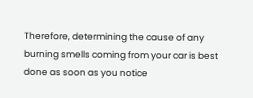Therefore, determining the cause of any burning smells coming from your car is best done as soon as you notice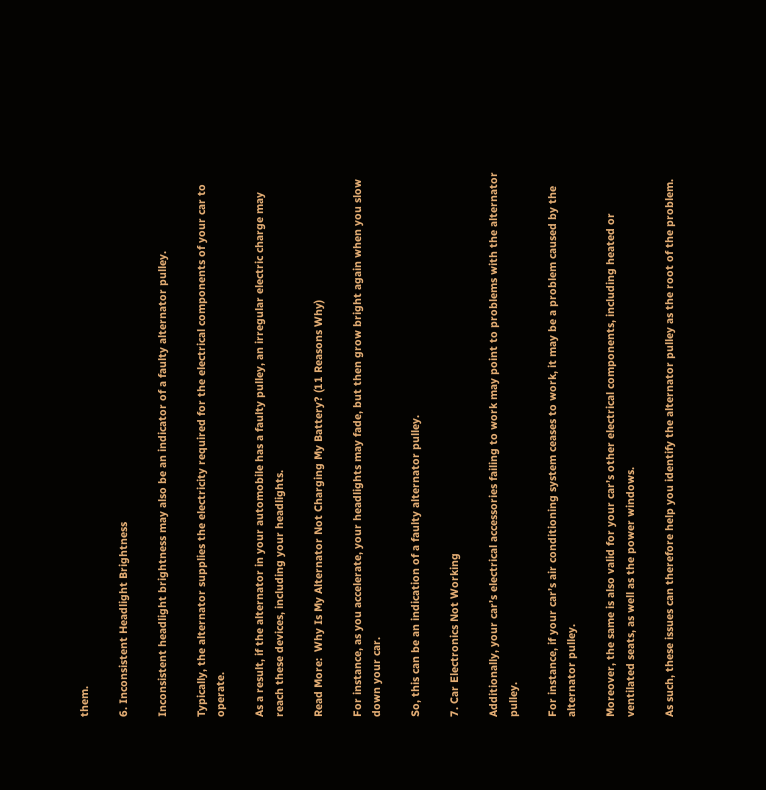them.

6. Inconsistent Headlight Brightness

Inconsistent headlight brightness may also be an indicator of a faulty alternator pulley.

Typically, the alternator supplies the electricity required for the electrical components of your car to operate.

As a result, if the alternator in your automobile has a faulty pulley, an irregular electric charge may reach these devices, including your headlights.

Read More:  Why Is My Alternator Not Charging My Battery? (11 Reasons Why)

For instance, as you accelerate, your headlights may fade, but then grow bright again when you slow down your car.

So, this can be an indication of a faulty alternator pulley.

7. Car Electronics Not Working

Additionally, your car’s electrical accessories failing to work may point to problems with the alternator pulley.

For instance, if your car’s air conditioning system ceases to work, it may be a problem caused by the alternator pulley.

Moreover, the same is also valid for your car’s other electrical components, including heated or ventilated seats, as well as the power windows.

As such, these issues can therefore help you identify the alternator pulley as the root of the problem.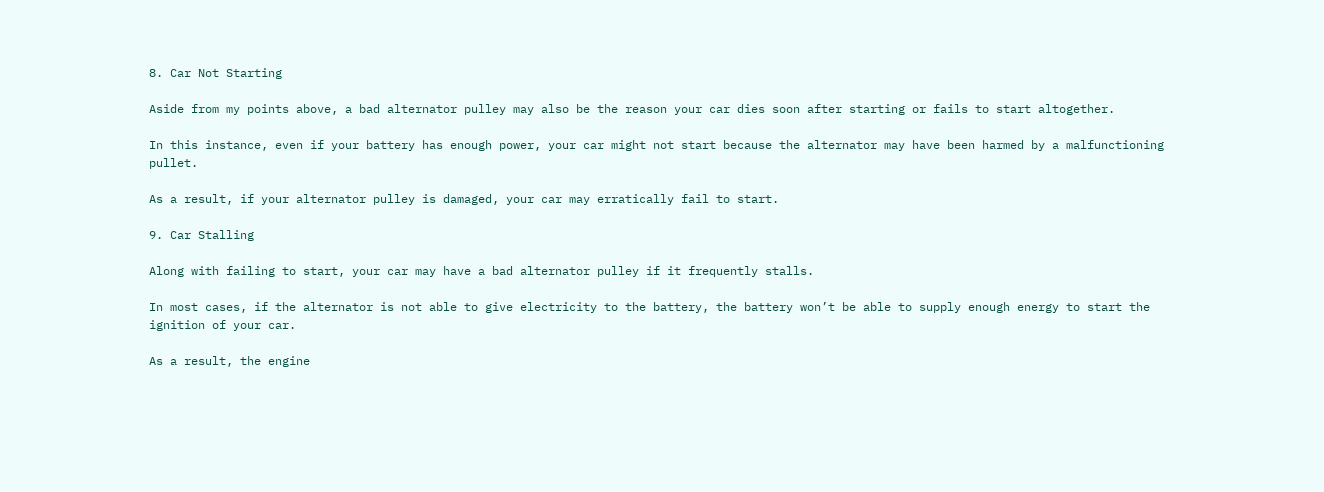8. Car Not Starting

Aside from my points above, a bad alternator pulley may also be the reason your car dies soon after starting or fails to start altogether.

In this instance, even if your battery has enough power, your car might not start because the alternator may have been harmed by a malfunctioning pullet.

As a result, if your alternator pulley is damaged, your car may erratically fail to start.

9. Car Stalling

Along with failing to start, your car may have a bad alternator pulley if it frequently stalls.

In most cases, if the alternator is not able to give electricity to the battery, the battery won’t be able to supply enough energy to start the ignition of your car.

As a result, the engine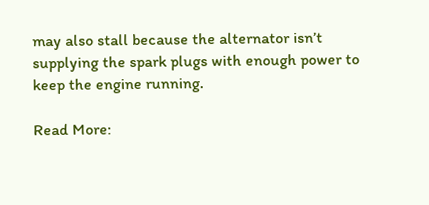may also stall because the alternator isn’t supplying the spark plugs with enough power to keep the engine running.

Read More: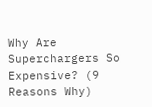Why Are Superchargers So Expensive? (9 Reasons Why)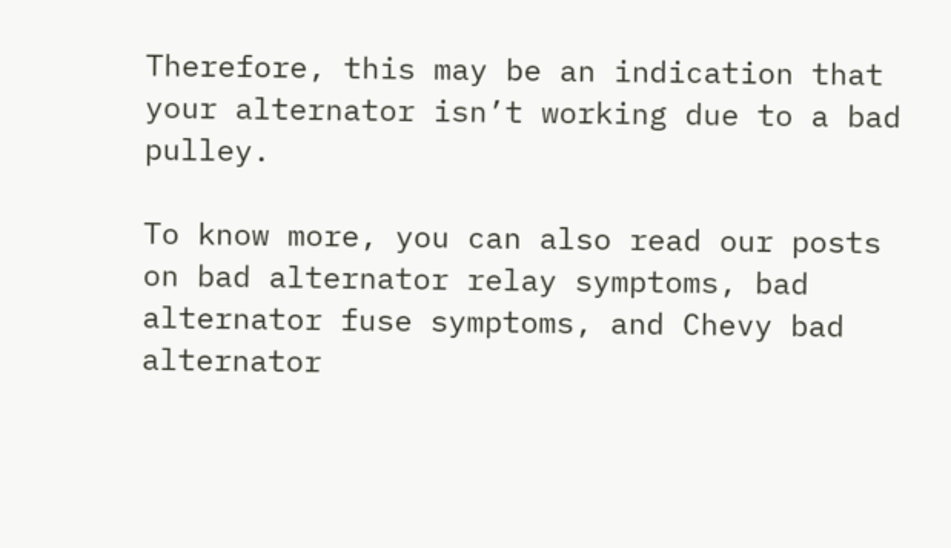Therefore, this may be an indication that your alternator isn’t working due to a bad pulley.

To know more, you can also read our posts on bad alternator relay symptoms, bad alternator fuse symptoms, and Chevy bad alternator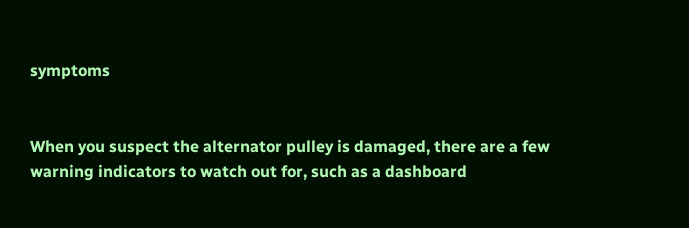symptoms


When you suspect the alternator pulley is damaged, there are a few warning indicators to watch out for, such as a dashboard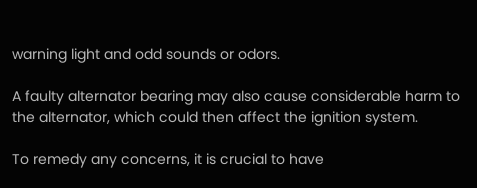warning light and odd sounds or odors.

A faulty alternator bearing may also cause considerable harm to the alternator, which could then affect the ignition system.

To remedy any concerns, it is crucial to have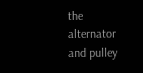the alternator and pulley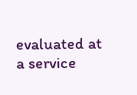evaluated at a service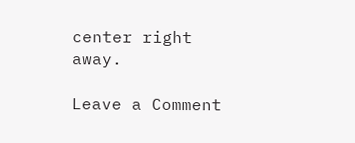center right away.

Leave a Comment